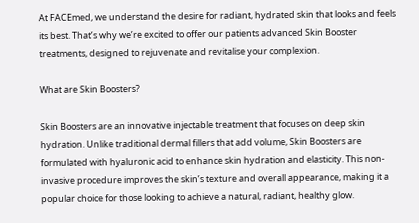At FACEmed, we understand the desire for radiant, hydrated skin that looks and feels its best. That’s why we’re excited to offer our patients advanced Skin Booster treatments, designed to rejuvenate and revitalise your complexion.

What are Skin Boosters?

Skin Boosters are an innovative injectable treatment that focuses on deep skin hydration. Unlike traditional dermal fillers that add volume, Skin Boosters are formulated with hyaluronic acid to enhance skin hydration and elasticity. This non-invasive procedure improves the skin’s texture and overall appearance, making it a popular choice for those looking to achieve a natural, radiant, healthy glow.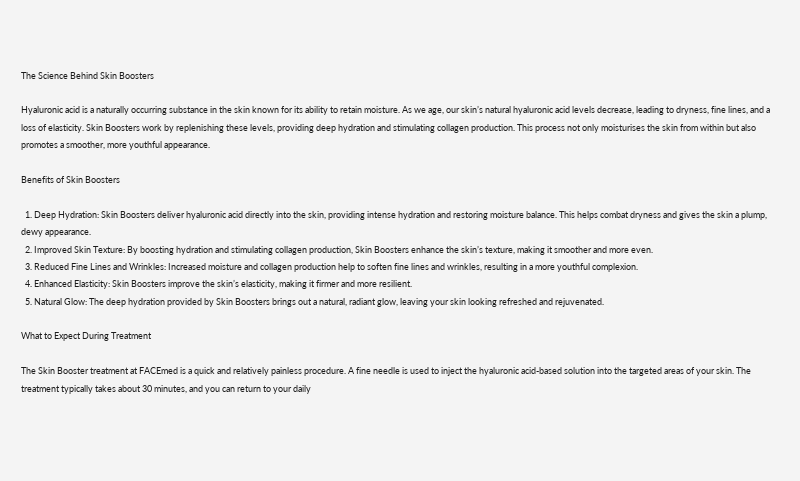The Science Behind Skin Boosters

Hyaluronic acid is a naturally occurring substance in the skin known for its ability to retain moisture. As we age, our skin’s natural hyaluronic acid levels decrease, leading to dryness, fine lines, and a loss of elasticity. Skin Boosters work by replenishing these levels, providing deep hydration and stimulating collagen production. This process not only moisturises the skin from within but also promotes a smoother, more youthful appearance.

Benefits of Skin Boosters

  1. Deep Hydration: Skin Boosters deliver hyaluronic acid directly into the skin, providing intense hydration and restoring moisture balance. This helps combat dryness and gives the skin a plump, dewy appearance.
  2. Improved Skin Texture: By boosting hydration and stimulating collagen production, Skin Boosters enhance the skin’s texture, making it smoother and more even.
  3. Reduced Fine Lines and Wrinkles: Increased moisture and collagen production help to soften fine lines and wrinkles, resulting in a more youthful complexion.
  4. Enhanced Elasticity: Skin Boosters improve the skin’s elasticity, making it firmer and more resilient.
  5. Natural Glow: The deep hydration provided by Skin Boosters brings out a natural, radiant glow, leaving your skin looking refreshed and rejuvenated.

What to Expect During Treatment

The Skin Booster treatment at FACEmed is a quick and relatively painless procedure. A fine needle is used to inject the hyaluronic acid-based solution into the targeted areas of your skin. The treatment typically takes about 30 minutes, and you can return to your daily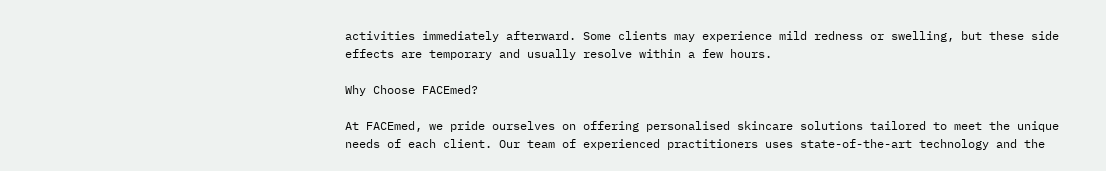activities immediately afterward. Some clients may experience mild redness or swelling, but these side effects are temporary and usually resolve within a few hours.

Why Choose FACEmed?

At FACEmed, we pride ourselves on offering personalised skincare solutions tailored to meet the unique needs of each client. Our team of experienced practitioners uses state-of-the-art technology and the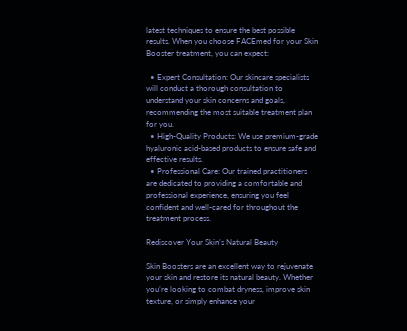latest techniques to ensure the best possible results. When you choose FACEmed for your Skin Booster treatment, you can expect:

  • Expert Consultation: Our skincare specialists will conduct a thorough consultation to understand your skin concerns and goals, recommending the most suitable treatment plan for you.
  • High-Quality Products: We use premium-grade hyaluronic acid-based products to ensure safe and effective results.
  • Professional Care: Our trained practitioners are dedicated to providing a comfortable and professional experience, ensuring you feel confident and well-cared for throughout the treatment process.

Rediscover Your Skin’s Natural Beauty

Skin Boosters are an excellent way to rejuvenate your skin and restore its natural beauty. Whether you’re looking to combat dryness, improve skin texture, or simply enhance your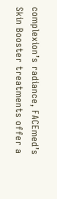complexion’s radiance, FACEmed’s Skin Booster treatments offer a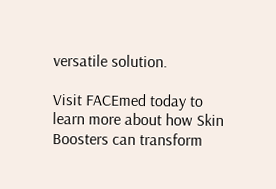versatile solution.

Visit FACEmed today to learn more about how Skin Boosters can transform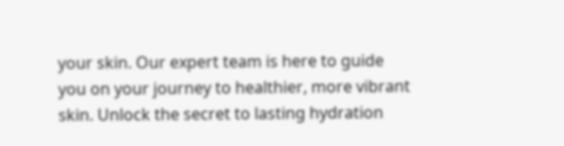your skin. Our expert team is here to guide you on your journey to healthier, more vibrant skin. Unlock the secret to lasting hydration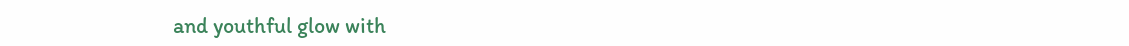and youthful glow with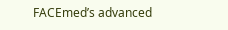FACEmed’s advanced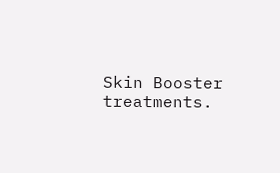Skin Booster treatments.